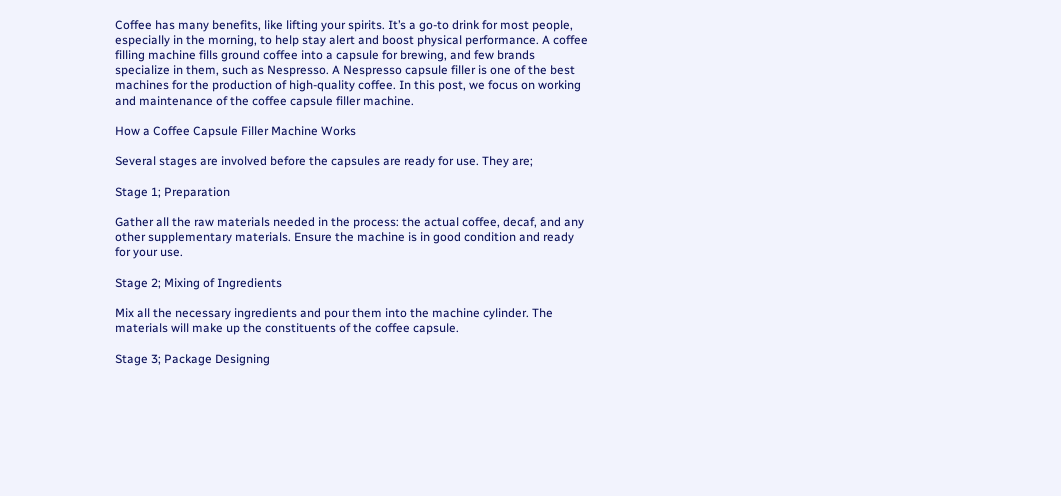Coffee has many benefits, like lifting your spirits. It’s a go-to drink for most people, especially in the morning, to help stay alert and boost physical performance. A coffee filling machine fills ground coffee into a capsule for brewing, and few brands specialize in them, such as Nespresso. A Nespresso capsule filler is one of the best machines for the production of high-quality coffee. In this post, we focus on working and maintenance of the coffee capsule filler machine.

How a Coffee Capsule Filler Machine Works

Several stages are involved before the capsules are ready for use. They are;

Stage 1; Preparation

Gather all the raw materials needed in the process: the actual coffee, decaf, and any other supplementary materials. Ensure the machine is in good condition and ready for your use.

Stage 2; Mixing of Ingredients

Mix all the necessary ingredients and pour them into the machine cylinder. The materials will make up the constituents of the coffee capsule.

Stage 3; Package Designing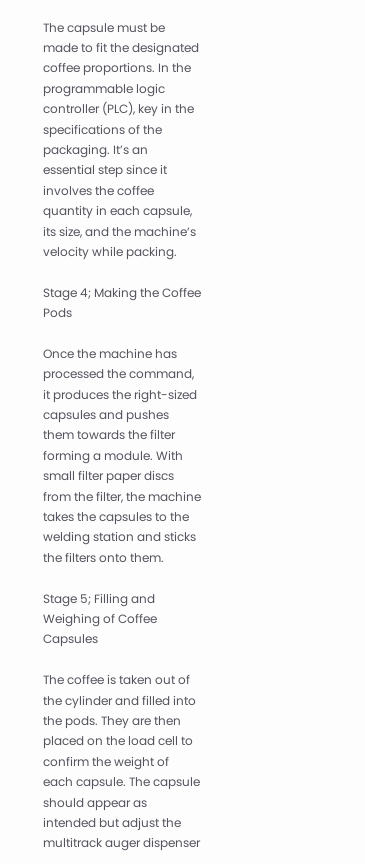The capsule must be made to fit the designated coffee proportions. In the programmable logic controller (PLC), key in the specifications of the packaging. It’s an essential step since it involves the coffee quantity in each capsule, its size, and the machine’s velocity while packing.

Stage 4; Making the Coffee Pods

Once the machine has processed the command, it produces the right-sized capsules and pushes them towards the filter forming a module. With small filter paper discs from the filter, the machine takes the capsules to the welding station and sticks the filters onto them.

Stage 5; Filling and Weighing of Coffee Capsules

The coffee is taken out of the cylinder and filled into the pods. They are then placed on the load cell to confirm the weight of each capsule. The capsule should appear as intended but adjust the multitrack auger dispenser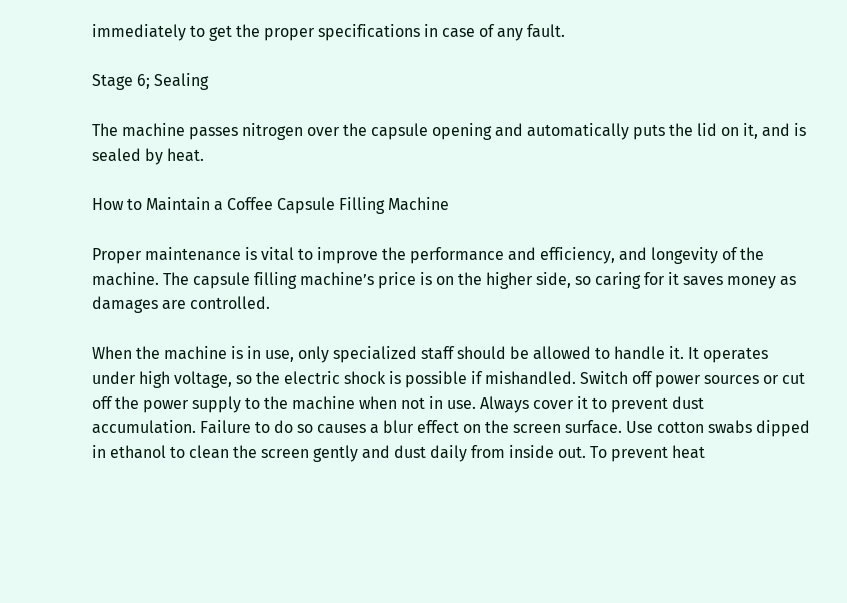immediately to get the proper specifications in case of any fault.

Stage 6; Sealing

The machine passes nitrogen over the capsule opening and automatically puts the lid on it, and is sealed by heat.

How to Maintain a Coffee Capsule Filling Machine

Proper maintenance is vital to improve the performance and efficiency, and longevity of the machine. The capsule filling machine’s price is on the higher side, so caring for it saves money as damages are controlled.

When the machine is in use, only specialized staff should be allowed to handle it. It operates under high voltage, so the electric shock is possible if mishandled. Switch off power sources or cut off the power supply to the machine when not in use. Always cover it to prevent dust accumulation. Failure to do so causes a blur effect on the screen surface. Use cotton swabs dipped in ethanol to clean the screen gently and dust daily from inside out. To prevent heat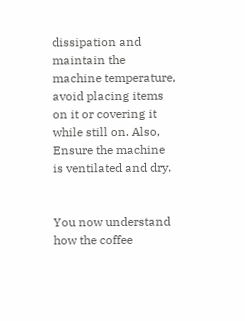dissipation and maintain the machine temperature, avoid placing items on it or covering it while still on. Also, Ensure the machine is ventilated and dry.


You now understand how the coffee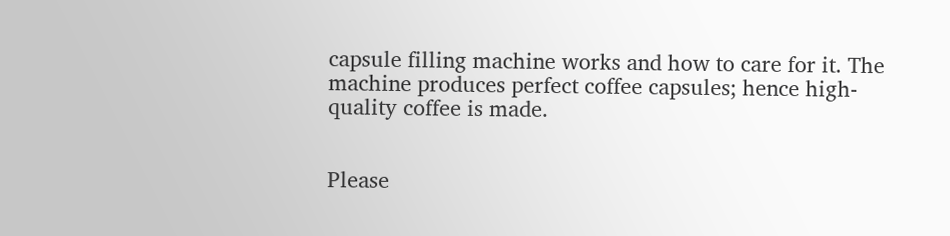capsule filling machine works and how to care for it. The machine produces perfect coffee capsules; hence high-quality coffee is made.


Please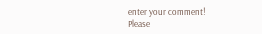enter your comment!
Please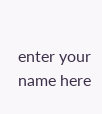enter your name here